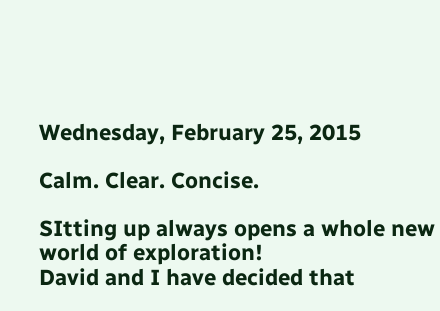Wednesday, February 25, 2015

Calm. Clear. Concise.

SItting up always opens a whole new world of exploration!
David and I have decided that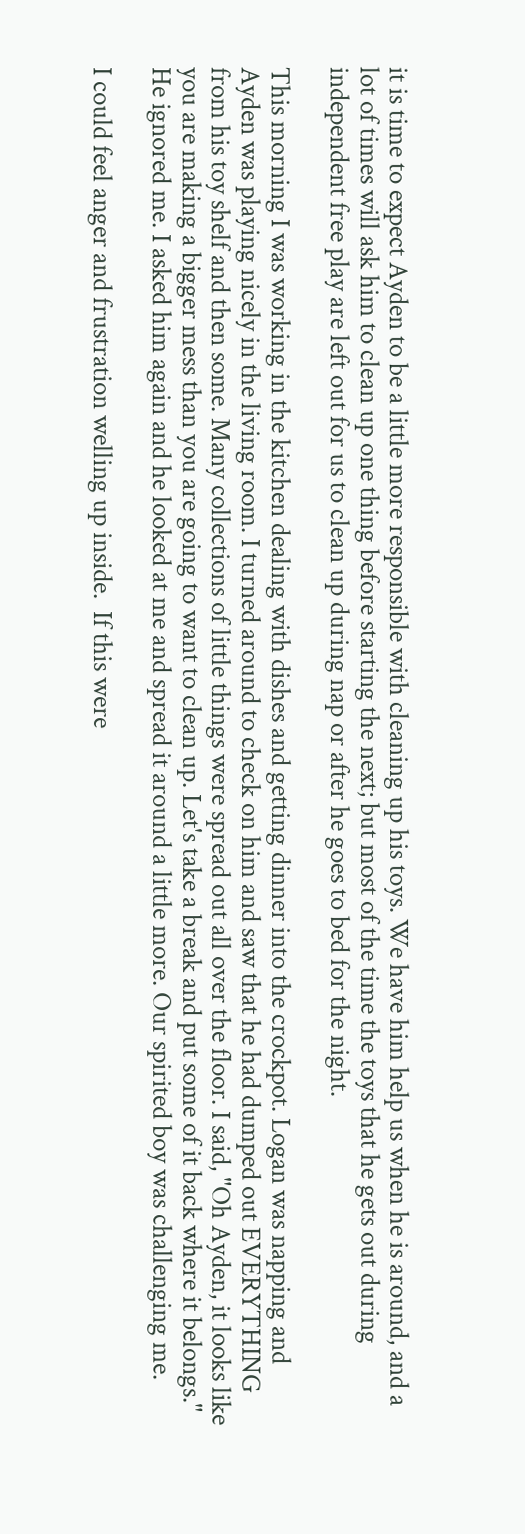it is time to expect Ayden to be a little more responsible with cleaning up his toys. We have him help us when he is around, and a lot of times will ask him to clean up one thing before starting the next; but most of the time the toys that he gets out during independent free play are left out for us to clean up during nap or after he goes to bed for the night.

This morning I was working in the kitchen dealing with dishes and getting dinner into the crockpot. Logan was napping and Ayden was playing nicely in the living room. I turned around to check on him and saw that he had dumped out EVERYTHING from his toy shelf and then some. Many collections of little things were spread out all over the floor. I said, "Oh Ayden, it looks like you are making a bigger mess than you are going to want to clean up. Let's take a break and put some of it back where it belongs." He ignored me. I asked him again and he looked at me and spread it around a little more. Our spirited boy was challenging me.

I could feel anger and frustration welling up inside.  If this were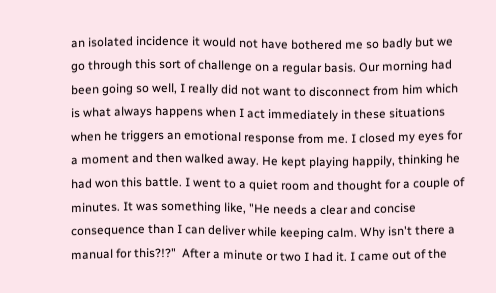an isolated incidence it would not have bothered me so badly but we go through this sort of challenge on a regular basis. Our morning had been going so well, I really did not want to disconnect from him which is what always happens when I act immediately in these situations when he triggers an emotional response from me. I closed my eyes for a moment and then walked away. He kept playing happily, thinking he had won this battle. I went to a quiet room and thought for a couple of minutes. It was something like, "He needs a clear and concise consequence than I can deliver while keeping calm. Why isn't there a manual for this?!?"  After a minute or two I had it. I came out of the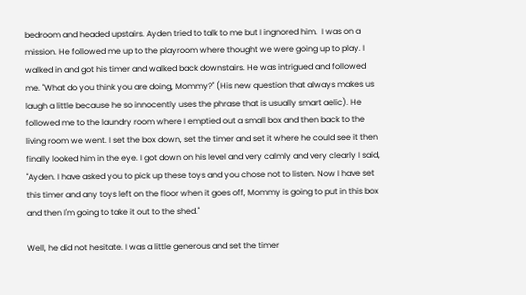bedroom and headed upstairs. Ayden tried to talk to me but I ingnored him.  I was on a mission. He followed me up to the playroom where thought we were going up to play. I walked in and got his timer and walked back downstairs. He was intrigued and followed me. "What do you think you are doing, Mommy?" (His new question that always makes us laugh a little because he so innocently uses the phrase that is usually smart aelic). He followed me to the laundry room where I emptied out a small box and then back to the living room we went. I set the box down, set the timer and set it where he could see it then finally looked him in the eye. I got down on his level and very calmly and very clearly I said, "Ayden. I have asked you to pick up these toys and you chose not to listen. Now I have set this timer and any toys left on the floor when it goes off, Mommy is going to put in this box and then I'm going to take it out to the shed."

Well, he did not hesitate. I was a little generous and set the timer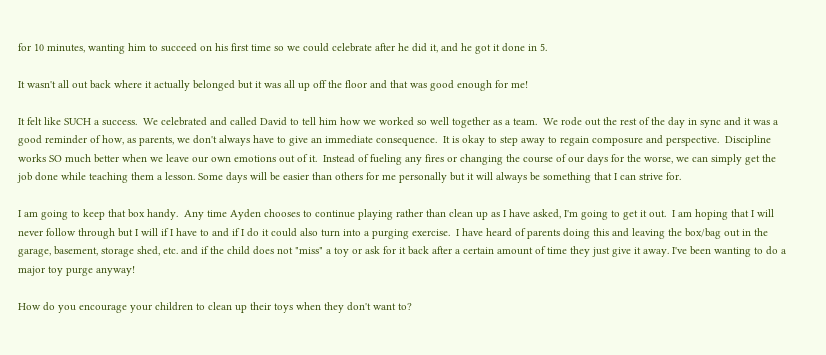for 10 minutes, wanting him to succeed on his first time so we could celebrate after he did it, and he got it done in 5.

It wasn't all out back where it actually belonged but it was all up off the floor and that was good enough for me!

It felt like SUCH a success.  We celebrated and called David to tell him how we worked so well together as a team.  We rode out the rest of the day in sync and it was a good reminder of how, as parents, we don't always have to give an immediate consequence.  It is okay to step away to regain composure and perspective.  Discipline works SO much better when we leave our own emotions out of it.  Instead of fueling any fires or changing the course of our days for the worse, we can simply get the job done while teaching them a lesson. Some days will be easier than others for me personally but it will always be something that I can strive for.

I am going to keep that box handy.  Any time Ayden chooses to continue playing rather than clean up as I have asked, I'm going to get it out.  I am hoping that I will never follow through but I will if I have to and if I do it could also turn into a purging exercise.  I have heard of parents doing this and leaving the box/bag out in the garage, basement, storage shed, etc. and if the child does not "miss" a toy or ask for it back after a certain amount of time they just give it away. I've been wanting to do a major toy purge anyway!

How do you encourage your children to clean up their toys when they don't want to?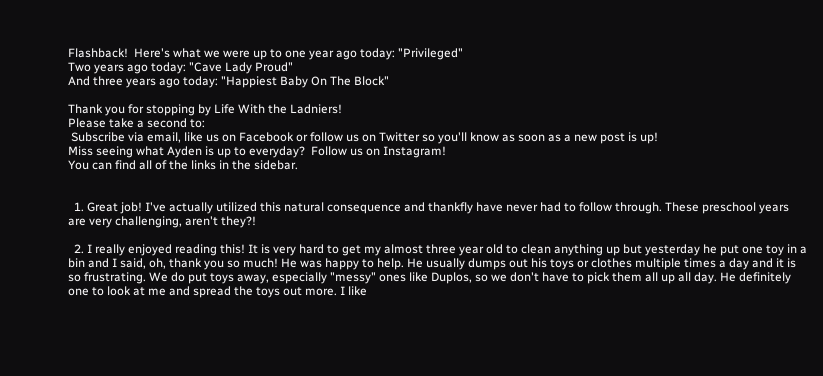Flashback!  Here's what we were up to one year ago today: "Privileged"
Two years ago today: "Cave Lady Proud"
And three years ago today: "Happiest Baby On The Block"

Thank you for stopping by Life With the Ladniers!
Please take a second to:
 Subscribe via email, like us on Facebook or follow us on Twitter so you'll know as soon as a new post is up!
Miss seeing what Ayden is up to everyday?  Follow us on Instagram!
You can find all of the links in the sidebar.


  1. Great job! I've actually utilized this natural consequence and thankfly have never had to follow through. These preschool years are very challenging, aren't they?!

  2. I really enjoyed reading this! It is very hard to get my almost three year old to clean anything up but yesterday he put one toy in a bin and I said, oh, thank you so much! He was happy to help. He usually dumps out his toys or clothes multiple times a day and it is so frustrating. We do put toys away, especially "messy" ones like Duplos, so we don't have to pick them all up all day. He definitely one to look at me and spread the toys out more. I like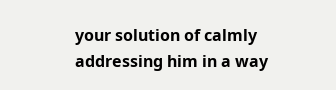your solution of calmly addressing him in a way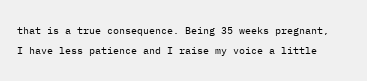that is a true consequence. Being 35 weeks pregnant, I have less patience and I raise my voice a little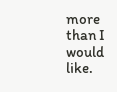more than I would like.